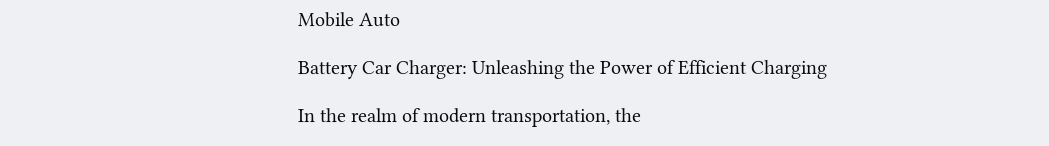Mobile Auto

Battery Car Charger: Unleashing the Power of Efficient Charging

In the realm of modern transportation, the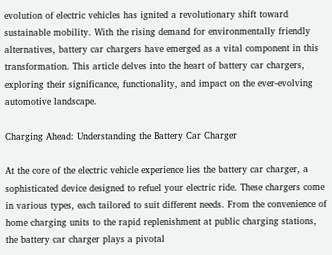evolution of electric vehicles has ignited a revolutionary shift toward sustainable mobility. With the rising demand for environmentally friendly alternatives, battery car chargers have emerged as a vital component in this transformation. This article delves into the heart of battery car chargers, exploring their significance, functionality, and impact on the ever-evolving automotive landscape.

Charging Ahead: Understanding the Battery Car Charger

At the core of the electric vehicle experience lies the battery car charger, a sophisticated device designed to refuel your electric ride. These chargers come in various types, each tailored to suit different needs. From the convenience of home charging units to the rapid replenishment at public charging stations, the battery car charger plays a pivotal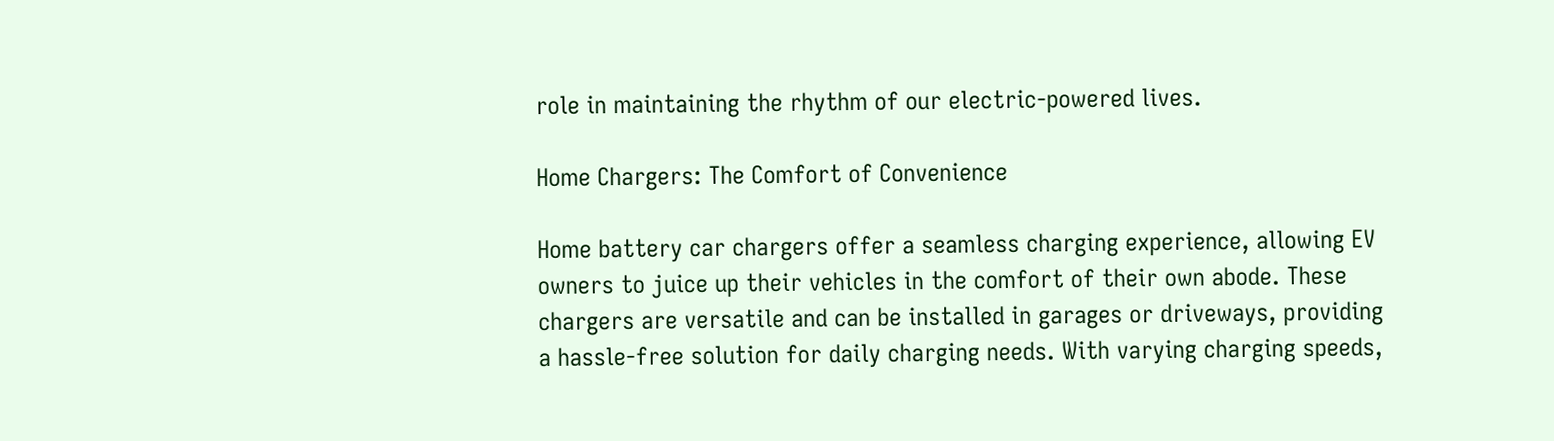role in maintaining the rhythm of our electric-powered lives.

Home Chargers: The Comfort of Convenience

Home battery car chargers offer a seamless charging experience, allowing EV owners to juice up their vehicles in the comfort of their own abode. These chargers are versatile and can be installed in garages or driveways, providing a hassle-free solution for daily charging needs. With varying charging speeds,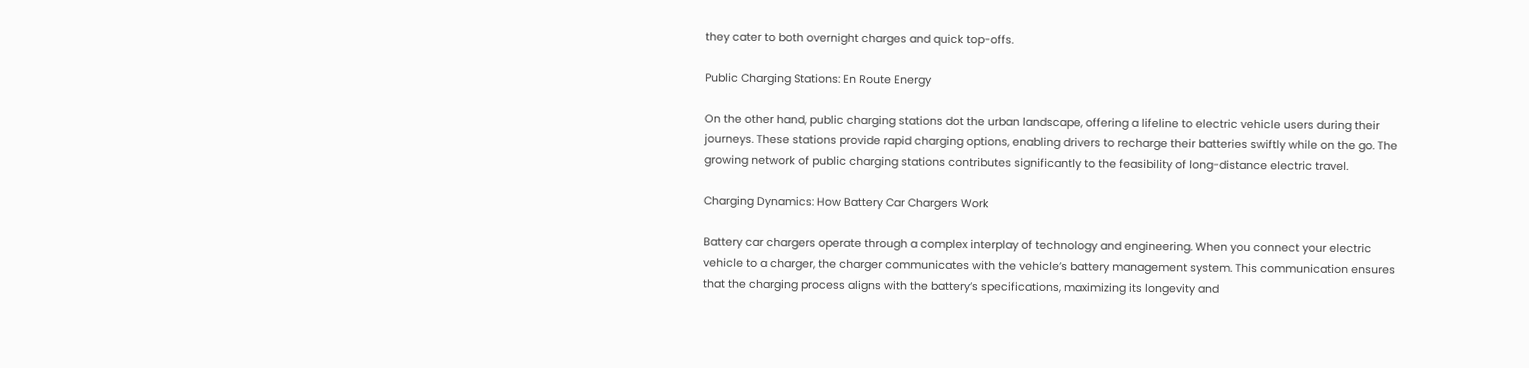they cater to both overnight charges and quick top-offs.

Public Charging Stations: En Route Energy

On the other hand, public charging stations dot the urban landscape, offering a lifeline to electric vehicle users during their journeys. These stations provide rapid charging options, enabling drivers to recharge their batteries swiftly while on the go. The growing network of public charging stations contributes significantly to the feasibility of long-distance electric travel.

Charging Dynamics: How Battery Car Chargers Work

Battery car chargers operate through a complex interplay of technology and engineering. When you connect your electric vehicle to a charger, the charger communicates with the vehicle’s battery management system. This communication ensures that the charging process aligns with the battery’s specifications, maximizing its longevity and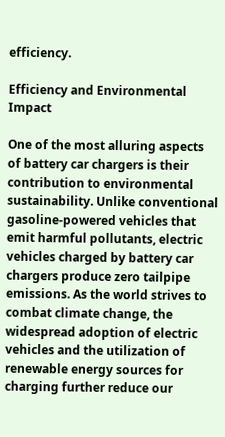efficiency.

Efficiency and Environmental Impact

One of the most alluring aspects of battery car chargers is their contribution to environmental sustainability. Unlike conventional gasoline-powered vehicles that emit harmful pollutants, electric vehicles charged by battery car chargers produce zero tailpipe emissions. As the world strives to combat climate change, the widespread adoption of electric vehicles and the utilization of renewable energy sources for charging further reduce our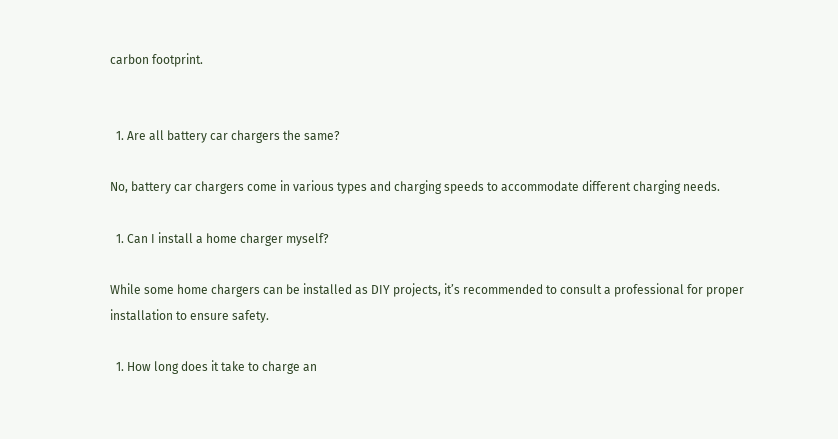carbon footprint.


  1. Are all battery car chargers the same?

No, battery car chargers come in various types and charging speeds to accommodate different charging needs.

  1. Can I install a home charger myself?

While some home chargers can be installed as DIY projects, it’s recommended to consult a professional for proper installation to ensure safety.

  1. How long does it take to charge an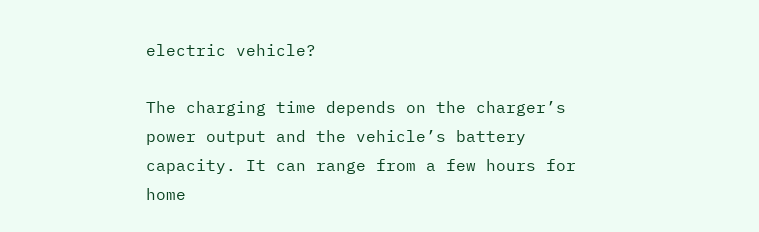electric vehicle?

The charging time depends on the charger’s power output and the vehicle’s battery capacity. It can range from a few hours for home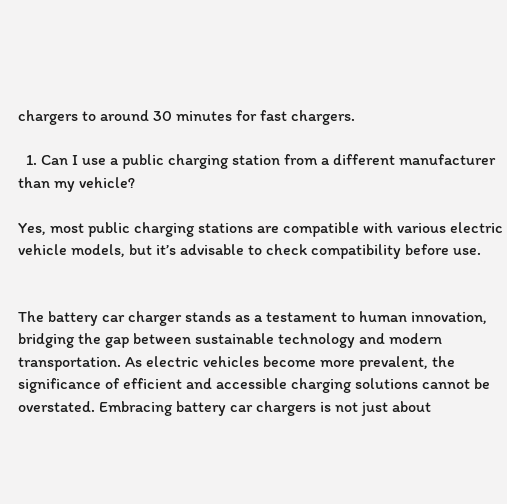chargers to around 30 minutes for fast chargers.

  1. Can I use a public charging station from a different manufacturer than my vehicle?

Yes, most public charging stations are compatible with various electric vehicle models, but it’s advisable to check compatibility before use.


The battery car charger stands as a testament to human innovation, bridging the gap between sustainable technology and modern transportation. As electric vehicles become more prevalent, the significance of efficient and accessible charging solutions cannot be overstated. Embracing battery car chargers is not just about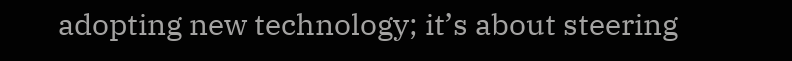adopting new technology; it’s about steering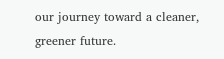our journey toward a cleaner, greener future.